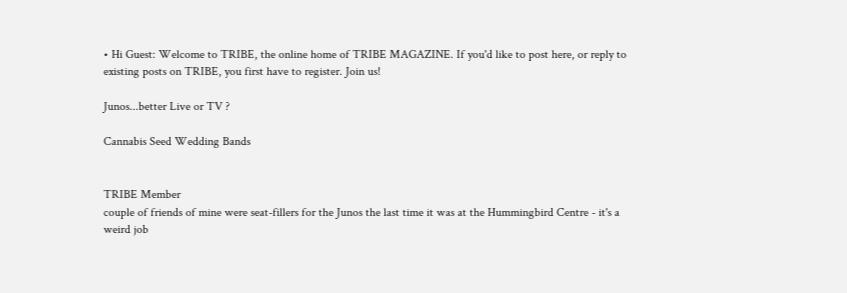• Hi Guest: Welcome to TRIBE, the online home of TRIBE MAGAZINE. If you'd like to post here, or reply to existing posts on TRIBE, you first have to register. Join us!

Junos...better Live or TV ?

Cannabis Seed Wedding Bands


TRIBE Member
couple of friends of mine were seat-fillers for the Junos the last time it was at the Hummingbird Centre - it's a weird job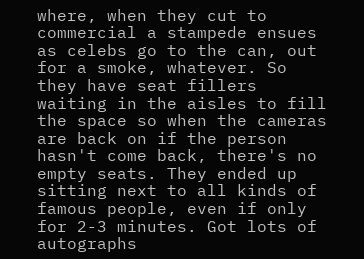where, when they cut to commercial a stampede ensues as celebs go to the can, out for a smoke, whatever. So they have seat fillers waiting in the aisles to fill the space so when the cameras are back on if the person hasn't come back, there's no empty seats. They ended up sitting next to all kinds of famous people, even if only for 2-3 minutes. Got lots of autographs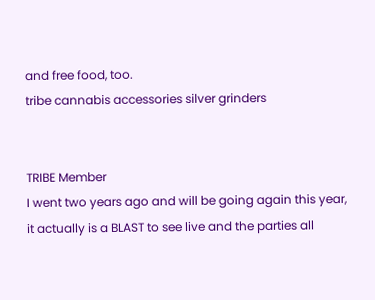and free food, too.
tribe cannabis accessories silver grinders


TRIBE Member
I went two years ago and will be going again this year, it actually is a BLAST to see live and the parties all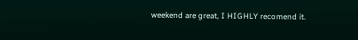weekend are great, I HIGHLY recomend it.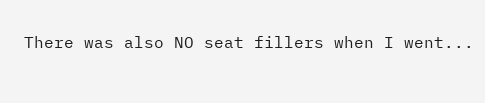There was also NO seat fillers when I went...